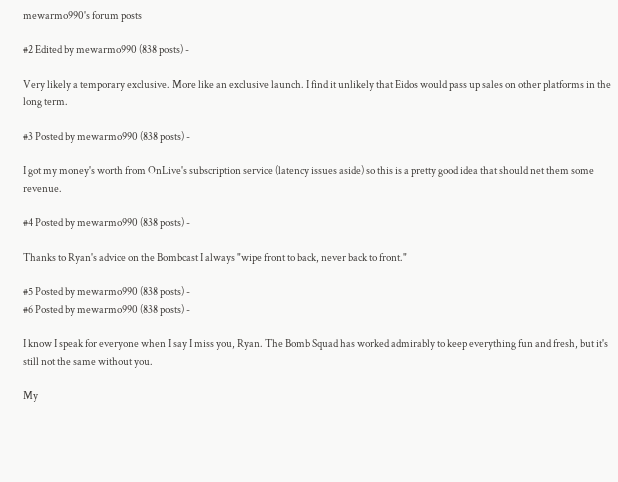mewarmo990's forum posts

#2 Edited by mewarmo990 (838 posts) -

Very likely a temporary exclusive. More like an exclusive launch. I find it unlikely that Eidos would pass up sales on other platforms in the long term.

#3 Posted by mewarmo990 (838 posts) -

I got my money's worth from OnLive's subscription service (latency issues aside) so this is a pretty good idea that should net them some revenue.

#4 Posted by mewarmo990 (838 posts) -

Thanks to Ryan's advice on the Bombcast I always "wipe front to back, never back to front."

#5 Posted by mewarmo990 (838 posts) -
#6 Posted by mewarmo990 (838 posts) -

I know I speak for everyone when I say I miss you, Ryan. The Bomb Squad has worked admirably to keep everything fun and fresh, but it's still not the same without you.

My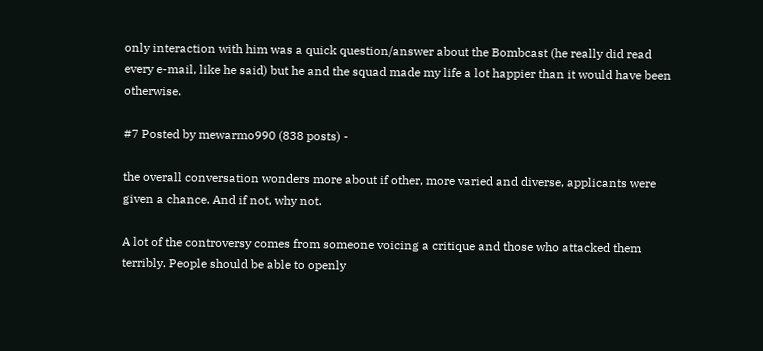only interaction with him was a quick question/answer about the Bombcast (he really did read every e-mail, like he said) but he and the squad made my life a lot happier than it would have been otherwise.

#7 Posted by mewarmo990 (838 posts) -

the overall conversation wonders more about if other, more varied and diverse, applicants were given a chance. And if not, why not.

A lot of the controversy comes from someone voicing a critique and those who attacked them terribly. People should be able to openly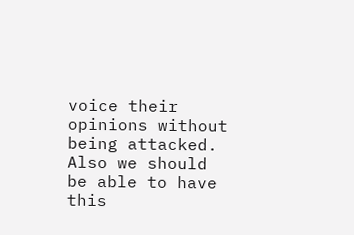voice their opinions without being attacked. Also we should be able to have this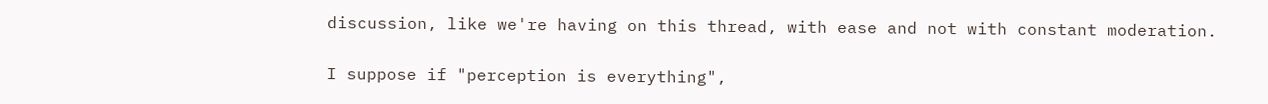discussion, like we're having on this thread, with ease and not with constant moderation.

I suppose if "perception is everything",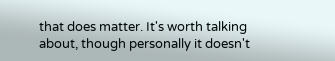that does matter. It's worth talking about, though personally it doesn't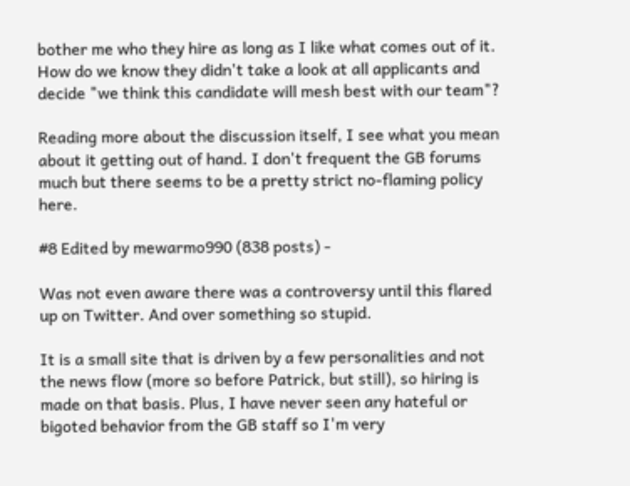bother me who they hire as long as I like what comes out of it. How do we know they didn't take a look at all applicants and decide "we think this candidate will mesh best with our team"?

Reading more about the discussion itself, I see what you mean about it getting out of hand. I don't frequent the GB forums much but there seems to be a pretty strict no-flaming policy here.

#8 Edited by mewarmo990 (838 posts) -

Was not even aware there was a controversy until this flared up on Twitter. And over something so stupid.

It is a small site that is driven by a few personalities and not the news flow (more so before Patrick, but still), so hiring is made on that basis. Plus, I have never seen any hateful or bigoted behavior from the GB staff so I'm very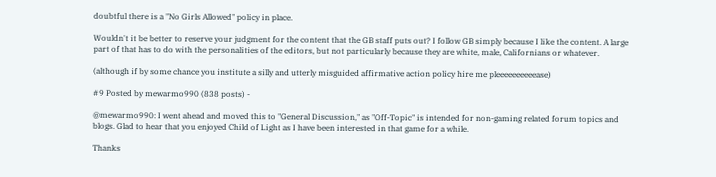doubtful there is a "No Girls Allowed" policy in place.

Wouldn't it be better to reserve your judgment for the content that the GB staff puts out? I follow GB simply because I like the content. A large part of that has to do with the personalities of the editors, but not particularly because they are white, male, Californians or whatever.

(although if by some chance you institute a silly and utterly misguided affirmative action policy hire me pleeeeeeeeeease)

#9 Posted by mewarmo990 (838 posts) -

@mewarmo990: I went ahead and moved this to "General Discussion," as "Off-Topic" is intended for non-gaming related forum topics and blogs. Glad to hear that you enjoyed Child of Light as I have been interested in that game for a while.

Thanks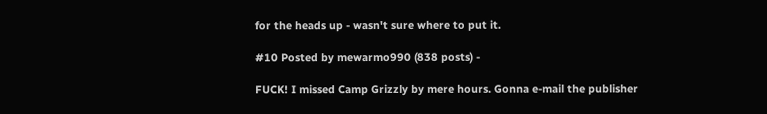for the heads up - wasn't sure where to put it.

#10 Posted by mewarmo990 (838 posts) -

FUCK! I missed Camp Grizzly by mere hours. Gonna e-mail the publisher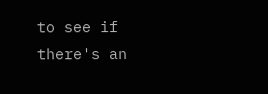to see if there's an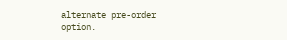alternate pre-order option.